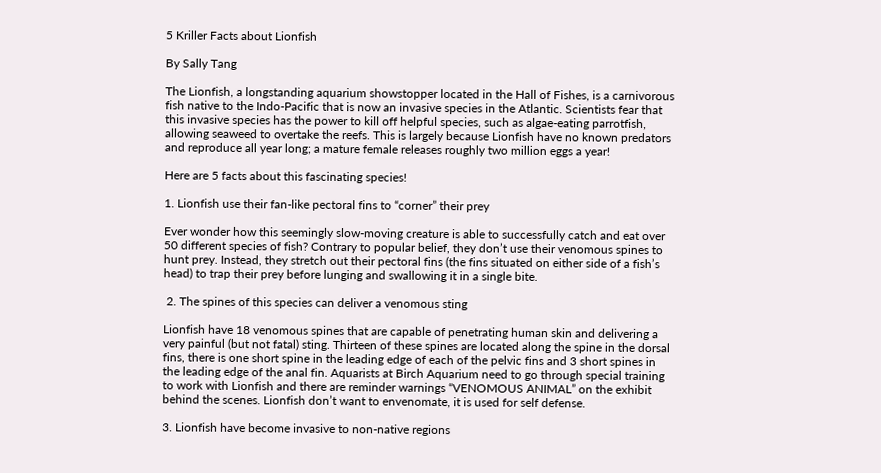5 Kriller Facts about Lionfish

By Sally Tang

The Lionfish, a longstanding aquarium showstopper located in the Hall of Fishes, is a carnivorous fish native to the Indo-Pacific that is now an invasive species in the Atlantic. Scientists fear that this invasive species has the power to kill off helpful species, such as algae-eating parrotfish, allowing seaweed to overtake the reefs. This is largely because Lionfish have no known predators and reproduce all year long; a mature female releases roughly two million eggs a year!

Here are 5 facts about this fascinating species!

1. Lionfish use their fan-like pectoral fins to “corner” their prey

Ever wonder how this seemingly slow-moving creature is able to successfully catch and eat over 50 different species of fish? Contrary to popular belief, they don’t use their venomous spines to hunt prey. Instead, they stretch out their pectoral fins (the fins situated on either side of a fish’s head) to trap their prey before lunging and swallowing it in a single bite.

 2. The spines of this species can deliver a venomous sting

Lionfish have 18 venomous spines that are capable of penetrating human skin and delivering a very painful (but not fatal) sting. Thirteen of these spines are located along the spine in the dorsal fins, there is one short spine in the leading edge of each of the pelvic fins and 3 short spines in the leading edge of the anal fin. Aquarists at Birch Aquarium need to go through special training to work with Lionfish and there are reminder warnings “VENOMOUS ANIMAL” on the exhibit behind the scenes. Lionfish don’t want to envenomate, it is used for self defense.

3. Lionfish have become invasive to non-native regions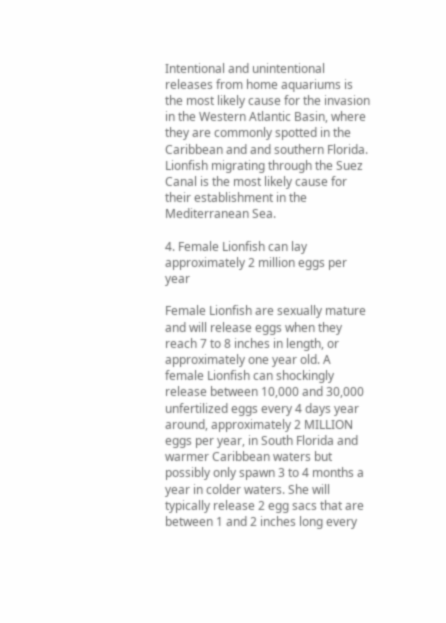Intentional and unintentional releases from home aquariums is the most likely cause for the invasion in the Western Atlantic Basin, where they are commonly spotted in the Caribbean and and southern Florida. Lionfish migrating through the Suez Canal is the most likely cause for their establishment in the Mediterranean Sea.

4. Female Lionfish can lay approximately 2 million eggs per year

Female Lionfish are sexually mature and will release eggs when they reach 7 to 8 inches in length, or approximately one year old. A female Lionfish can shockingly release between 10,000 and 30,000 unfertilized eggs every 4 days year around, approximately 2 MILLION eggs per year, in South Florida and warmer Caribbean waters but possibly only spawn 3 to 4 months a year in colder waters. She will typically release 2 egg sacs that are between 1 and 2 inches long every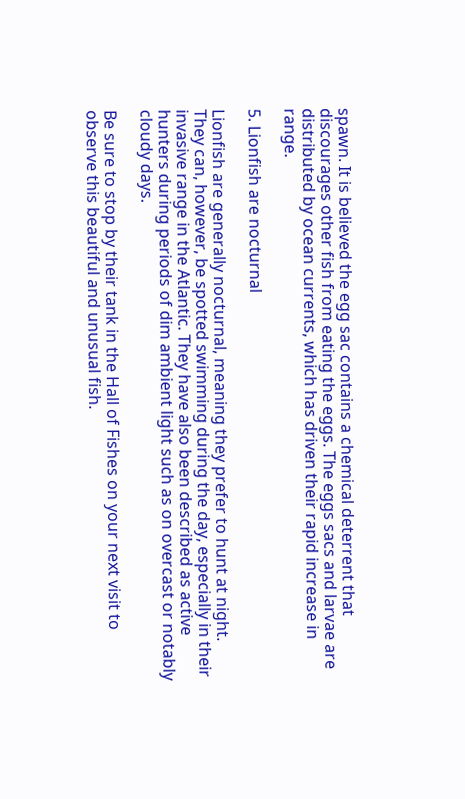spawn. It is believed the egg sac contains a chemical deterrent that discourages other fish from eating the eggs. The eggs sacs and larvae are distributed by ocean currents, which has driven their rapid increase in range.

5. Lionfish are nocturnal

Lionfish are generally nocturnal, meaning they prefer to hunt at night. They can, however, be spotted swimming during the day, especially in their invasive range in the Atlantic. They have also been described as active hunters during periods of dim ambient light such as on overcast or notably cloudy days.

Be sure to stop by their tank in the Hall of Fishes on your next visit to observe this beautiful and unusual fish.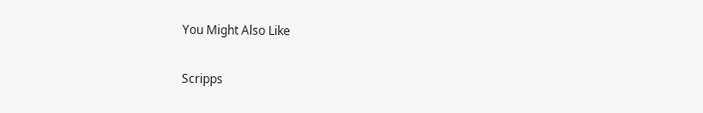You Might Also Like

Scripps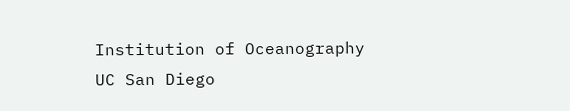Institution of Oceanography UC San Diego